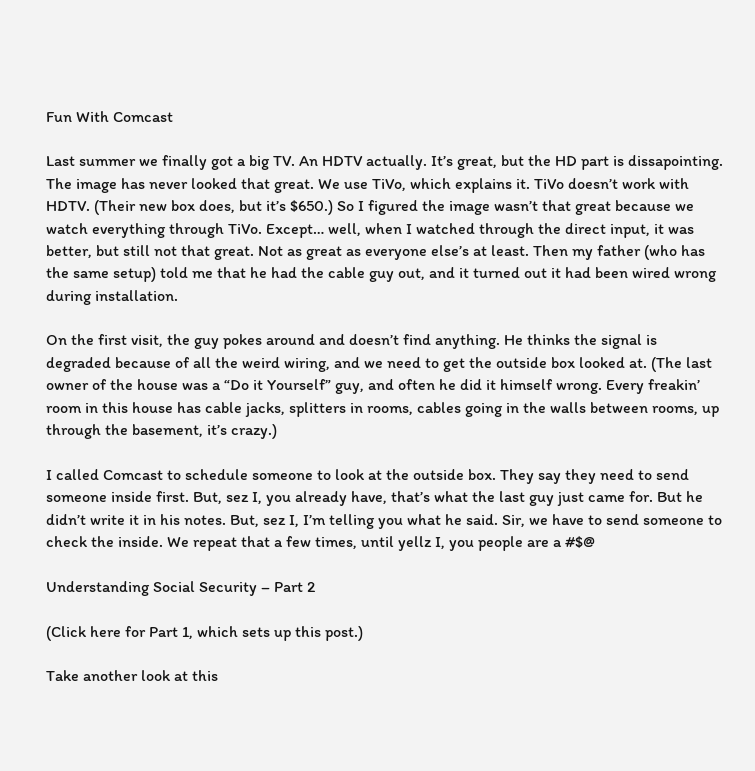Fun With Comcast

Last summer we finally got a big TV. An HDTV actually. It’s great, but the HD part is dissapointing. The image has never looked that great. We use TiVo, which explains it. TiVo doesn’t work with HDTV. (Their new box does, but it’s $650.) So I figured the image wasn’t that great because we watch everything through TiVo. Except… well, when I watched through the direct input, it was better, but still not that great. Not as great as everyone else’s at least. Then my father (who has the same setup) told me that he had the cable guy out, and it turned out it had been wired wrong during installation.

On the first visit, the guy pokes around and doesn’t find anything. He thinks the signal is degraded because of all the weird wiring, and we need to get the outside box looked at. (The last owner of the house was a “Do it Yourself” guy, and often he did it himself wrong. Every freakin’ room in this house has cable jacks, splitters in rooms, cables going in the walls between rooms, up through the basement, it’s crazy.)

I called Comcast to schedule someone to look at the outside box. They say they need to send someone inside first. But, sez I, you already have, that’s what the last guy just came for. But he didn’t write it in his notes. But, sez I, I’m telling you what he said. Sir, we have to send someone to check the inside. We repeat that a few times, until yellz I, you people are a #$@

Understanding Social Security – Part 2

(Click here for Part 1, which sets up this post.)

Take another look at this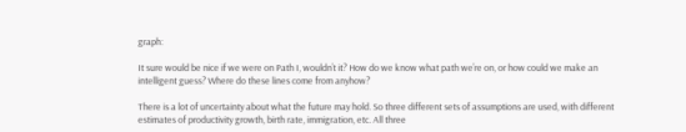graph:

It sure would be nice if we were on Path I, wouldn’t it? How do we know what path we’re on, or how could we make an intelligent guess? Where do these lines come from anyhow?

There is a lot of uncertainty about what the future may hold. So three different sets of assumptions are used, with different estimates of productivity growth, birth rate, immigration, etc. All three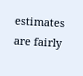estimates are fairly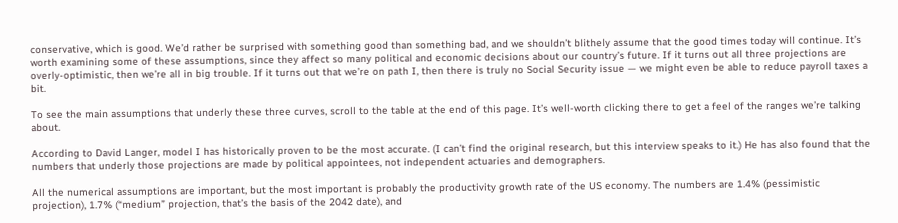conservative, which is good. We’d rather be surprised with something good than something bad, and we shouldn’t blithely assume that the good times today will continue. It’s worth examining some of these assumptions, since they affect so many political and economic decisions about our country’s future. If it turns out all three projections are overly-optimistic, then we’re all in big trouble. If it turns out that we’re on path I, then there is truly no Social Security issue — we might even be able to reduce payroll taxes a bit.

To see the main assumptions that underly these three curves, scroll to the table at the end of this page. It’s well-worth clicking there to get a feel of the ranges we’re talking about.

According to David Langer, model I has historically proven to be the most accurate. (I can’t find the original research, but this interview speaks to it.) He has also found that the numbers that underly those projections are made by political appointees, not independent actuaries and demographers.

All the numerical assumptions are important, but the most important is probably the productivity growth rate of the US economy. The numbers are 1.4% (pessimistic projection), 1.7% (“medium” projection, that’s the basis of the 2042 date), and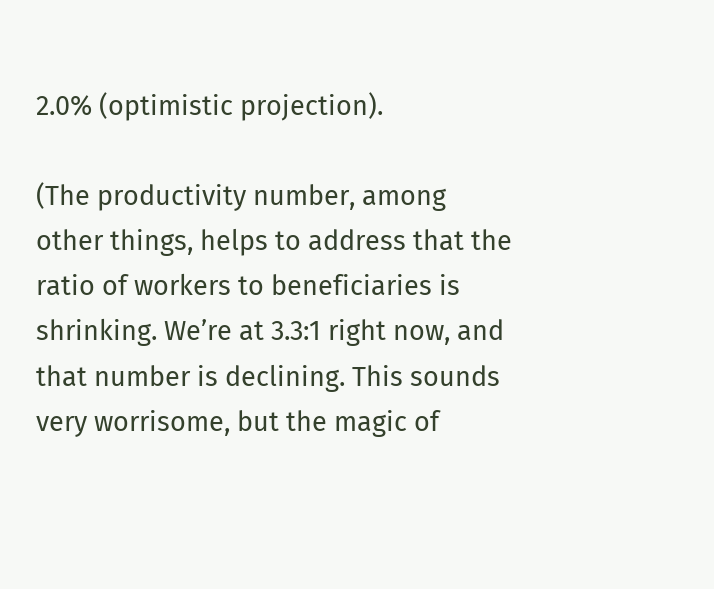2.0% (optimistic projection).

(The productivity number, among other things, helps to address that the ratio of workers to beneficiaries is shrinking. We’re at 3.3:1 right now, and that number is declining. This sounds very worrisome, but the magic of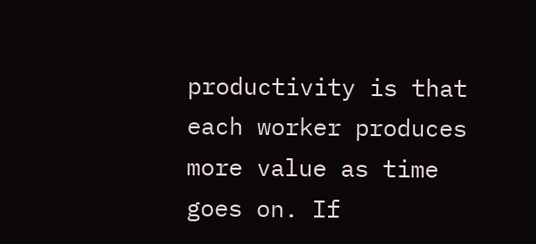productivity is that each worker produces more value as time goes on. If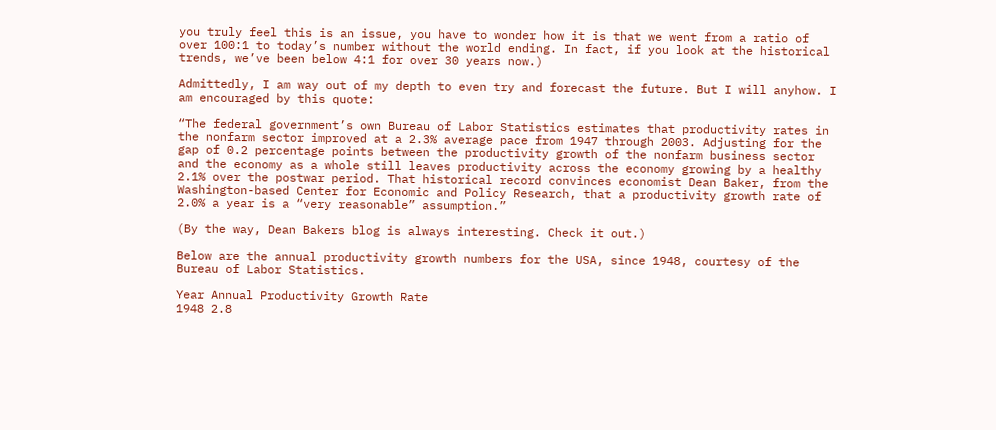you truly feel this is an issue, you have to wonder how it is that we went from a ratio of over 100:1 to today’s number without the world ending. In fact, if you look at the historical trends, we’ve been below 4:1 for over 30 years now.)

Admittedly, I am way out of my depth to even try and forecast the future. But I will anyhow. I am encouraged by this quote:

“The federal government’s own Bureau of Labor Statistics estimates that productivity rates in the nonfarm sector improved at a 2.3% average pace from 1947 through 2003. Adjusting for the gap of 0.2 percentage points between the productivity growth of the nonfarm business sector and the economy as a whole still leaves productivity across the economy growing by a healthy 2.1% over the postwar period. That historical record convinces economist Dean Baker, from the Washington-based Center for Economic and Policy Research, that a productivity growth rate of 2.0% a year is a “very reasonable” assumption.”

(By the way, Dean Bakers blog is always interesting. Check it out.)

Below are the annual productivity growth numbers for the USA, since 1948, courtesy of the Bureau of Labor Statistics.

Year Annual Productivity Growth Rate
1948 2.8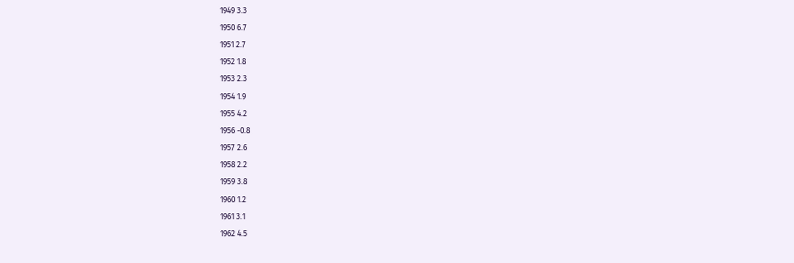1949 3.3
1950 6.7
1951 2.7
1952 1.8
1953 2.3
1954 1.9
1955 4.2
1956 -0.8
1957 2.6
1958 2.2
1959 3.8
1960 1.2
1961 3.1
1962 4.5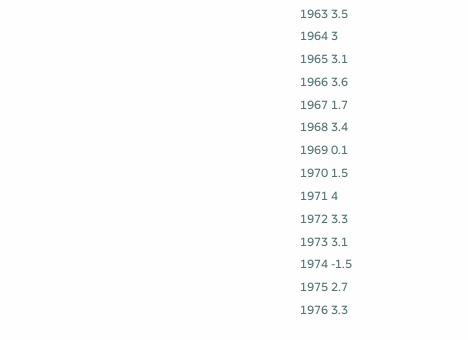1963 3.5
1964 3
1965 3.1
1966 3.6
1967 1.7
1968 3.4
1969 0.1
1970 1.5
1971 4
1972 3.3
1973 3.1
1974 -1.5
1975 2.7
1976 3.3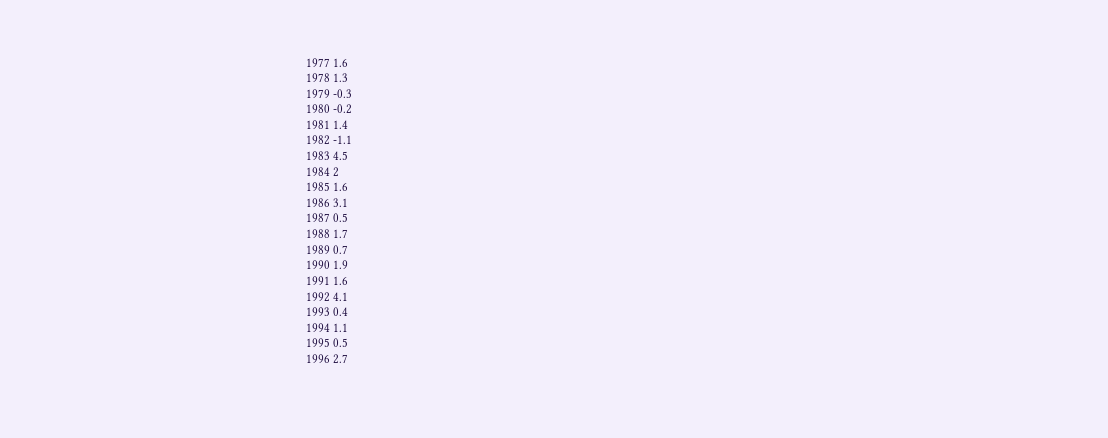1977 1.6
1978 1.3
1979 -0.3
1980 -0.2
1981 1.4
1982 -1.1
1983 4.5
1984 2
1985 1.6
1986 3.1
1987 0.5
1988 1.7
1989 0.7
1990 1.9
1991 1.6
1992 4.1
1993 0.4
1994 1.1
1995 0.5
1996 2.7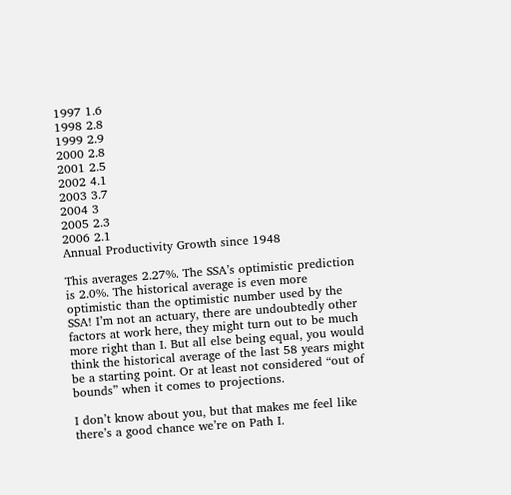1997 1.6
1998 2.8
1999 2.9
2000 2.8
2001 2.5
2002 4.1
2003 3.7
2004 3
2005 2.3
2006 2.1
Annual Productivity Growth since 1948

This averages 2.27%. The SSA’s optimistic prediction is 2.0%. The historical average is even more optimistic than the optimistic number used by the SSA! I’m not an actuary, there are undoubtedly other factors at work here, they might turn out to be much more right than I. But all else being equal, you would think the historical average of the last 58 years might be a starting point. Or at least not considered “out of bounds” when it comes to projections.

I don’t know about you, but that makes me feel like there’s a good chance we’re on Path I.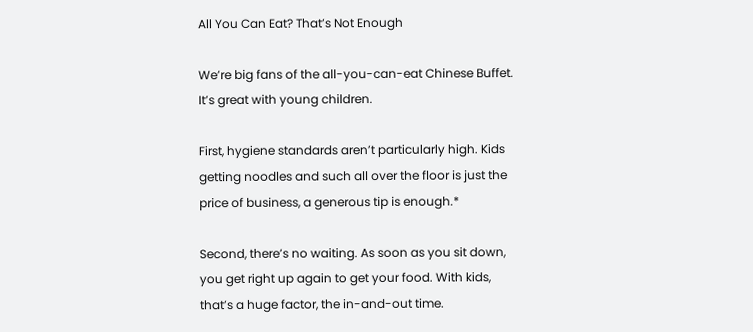All You Can Eat? That’s Not Enough

We’re big fans of the all-you-can-eat Chinese Buffet. It’s great with young children.

First, hygiene standards aren’t particularly high. Kids getting noodles and such all over the floor is just the price of business, a generous tip is enough.*

Second, there’s no waiting. As soon as you sit down, you get right up again to get your food. With kids, that’s a huge factor, the in-and-out time.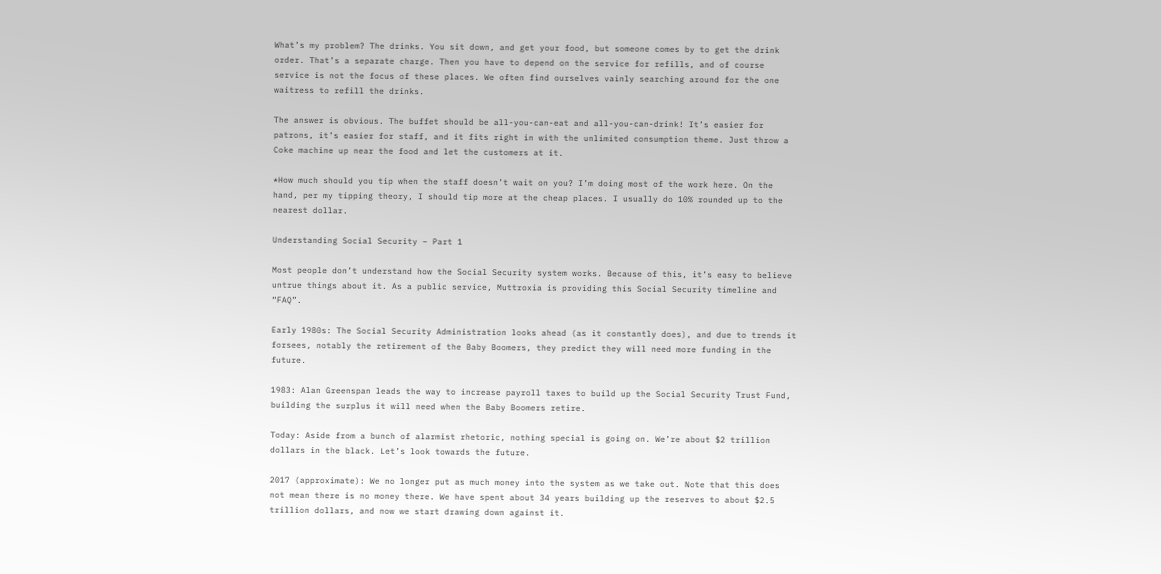What’s my problem? The drinks. You sit down, and get your food, but someone comes by to get the drink order. That’s a separate charge. Then you have to depend on the service for refills, and of course service is not the focus of these places. We often find ourselves vainly searching around for the one waitress to refill the drinks.

The answer is obvious. The buffet should be all-you-can-eat and all-you-can-drink! It’s easier for patrons, it’s easier for staff, and it fits right in with the unlimited consumption theme. Just throw a Coke machine up near the food and let the customers at it.

*How much should you tip when the staff doesn’t wait on you? I’m doing most of the work here. On the hand, per my tipping theory, I should tip more at the cheap places. I usually do 10% rounded up to the nearest dollar.

Understanding Social Security – Part 1

Most people don’t understand how the Social Security system works. Because of this, it’s easy to believe untrue things about it. As a public service, Muttroxia is providing this Social Security timeline and “FAQ”.

Early 1980s: The Social Security Administration looks ahead (as it constantly does), and due to trends it forsees, notably the retirement of the Baby Boomers, they predict they will need more funding in the future.

1983: Alan Greenspan leads the way to increase payroll taxes to build up the Social Security Trust Fund, building the surplus it will need when the Baby Boomers retire.

Today: Aside from a bunch of alarmist rhetoric, nothing special is going on. We’re about $2 trillion dollars in the black. Let’s look towards the future.

2017 (approximate): We no longer put as much money into the system as we take out. Note that this does not mean there is no money there. We have spent about 34 years building up the reserves to about $2.5 trillion dollars, and now we start drawing down against it.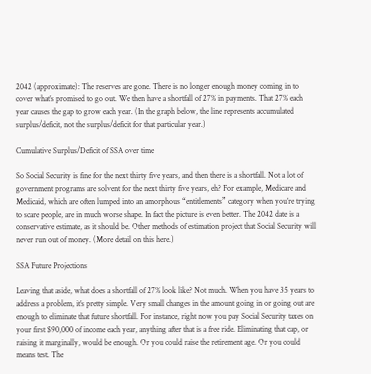2042 (approximate): The reserves are gone. There is no longer enough money coming in to cover what’s promised to go out. We then have a shortfall of 27% in payments. That 27% each year causes the gap to grow each year. (In the graph below, the line represents accumulated surplus/deficit, not the surplus/deficit for that particular year.)

Cumulative Surplus/Deficit of SSA over time

So Social Security is fine for the next thirty five years, and then there is a shortfall. Not a lot of government programs are solvent for the next thirty five years, eh? For example, Medicare and Medicaid, which are often lumped into an amorphous “entitlements” category when you’re trying to scare people, are in much worse shape. In fact the picture is even better. The 2042 date is a conservative estimate, as it should be. Other methods of estimation project that Social Security will never run out of money. (More detail on this here.)

SSA Future Projections

Leaving that aside, what does a shortfall of 27% look like? Not much. When you have 35 years to address a problem, it’s pretty simple. Very small changes in the amount going in or going out are enough to eliminate that future shortfall. For instance, right now you pay Social Security taxes on your first $90,000 of income each year, anything after that is a free ride. Eliminating that cap, or raising it marginally, would be enough. Or you could raise the retirement age. Or you could means test. The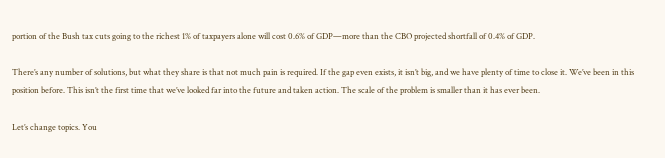portion of the Bush tax cuts going to the richest 1% of taxpayers alone will cost 0.6% of GDP—more than the CBO projected shortfall of 0.4% of GDP.

There’s any number of solutions, but what they share is that not much pain is required. If the gap even exists, it isn’t big, and we have plenty of time to close it. We’ve been in this position before. This isn’t the first time that we’ve looked far into the future and taken action. The scale of the problem is smaller than it has ever been.

Let’s change topics. You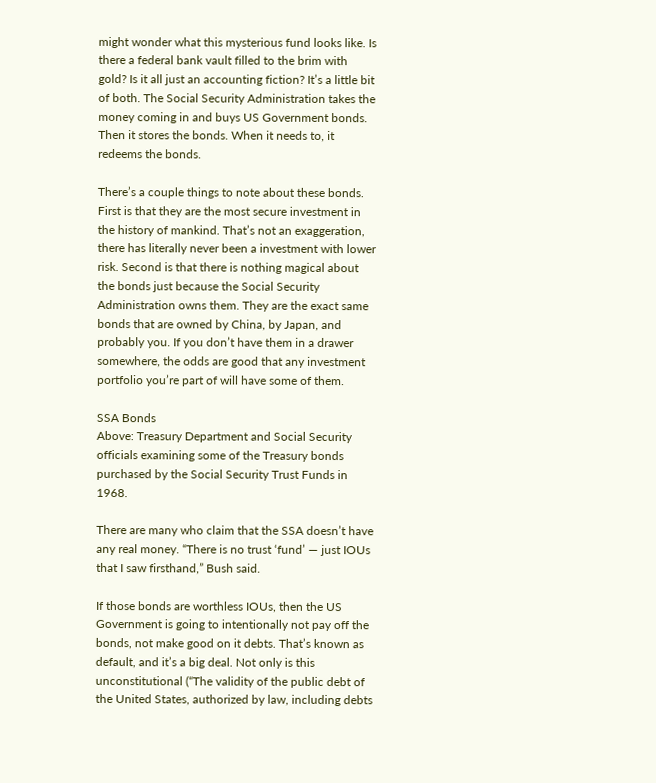might wonder what this mysterious fund looks like. Is there a federal bank vault filled to the brim with gold? Is it all just an accounting fiction? It’s a little bit of both. The Social Security Administration takes the money coming in and buys US Government bonds. Then it stores the bonds. When it needs to, it redeems the bonds.

There’s a couple things to note about these bonds. First is that they are the most secure investment in the history of mankind. That’s not an exaggeration, there has literally never been a investment with lower risk. Second is that there is nothing magical about the bonds just because the Social Security Administration owns them. They are the exact same bonds that are owned by China, by Japan, and probably you. If you don’t have them in a drawer somewhere, the odds are good that any investment portfolio you’re part of will have some of them.

SSA Bonds
Above: Treasury Department and Social Security officials examining some of the Treasury bonds purchased by the Social Security Trust Funds in 1968.

There are many who claim that the SSA doesn’t have any real money. “There is no trust ‘fund’ — just IOUs that I saw firsthand,” Bush said.

If those bonds are worthless IOUs, then the US Government is going to intentionally not pay off the bonds, not make good on it debts. That’s known as default, and it’s a big deal. Not only is this unconstitutional (“The validity of the public debt of the United States, authorized by law, including debts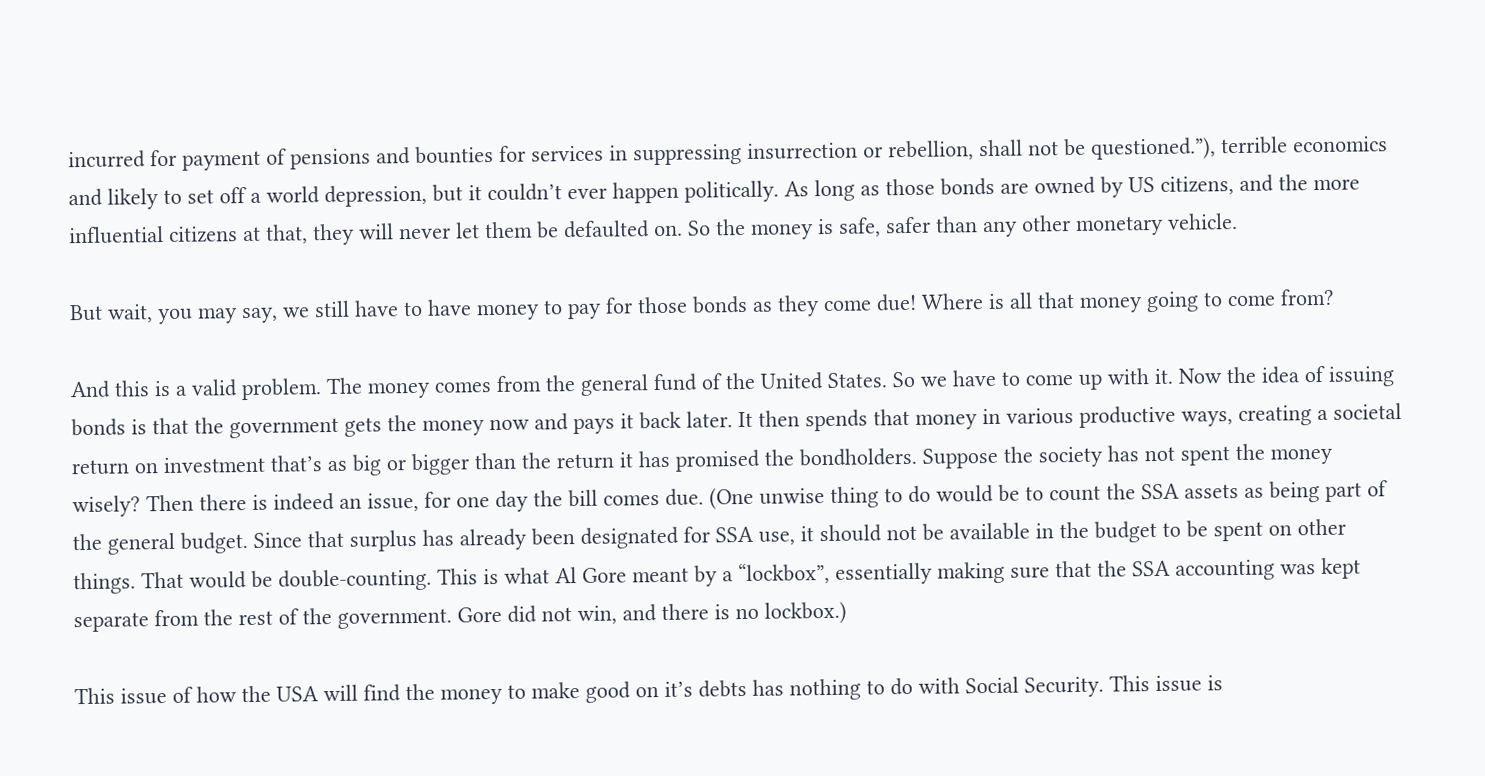incurred for payment of pensions and bounties for services in suppressing insurrection or rebellion, shall not be questioned.”), terrible economics and likely to set off a world depression, but it couldn’t ever happen politically. As long as those bonds are owned by US citizens, and the more influential citizens at that, they will never let them be defaulted on. So the money is safe, safer than any other monetary vehicle.

But wait, you may say, we still have to have money to pay for those bonds as they come due! Where is all that money going to come from?

And this is a valid problem. The money comes from the general fund of the United States. So we have to come up with it. Now the idea of issuing bonds is that the government gets the money now and pays it back later. It then spends that money in various productive ways, creating a societal return on investment that’s as big or bigger than the return it has promised the bondholders. Suppose the society has not spent the money wisely? Then there is indeed an issue, for one day the bill comes due. (One unwise thing to do would be to count the SSA assets as being part of the general budget. Since that surplus has already been designated for SSA use, it should not be available in the budget to be spent on other things. That would be double-counting. This is what Al Gore meant by a “lockbox”, essentially making sure that the SSA accounting was kept separate from the rest of the government. Gore did not win, and there is no lockbox.)

This issue of how the USA will find the money to make good on it’s debts has nothing to do with Social Security. This issue is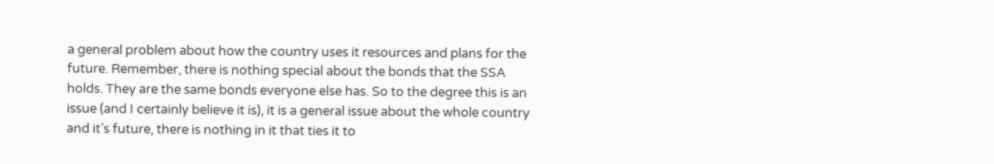a general problem about how the country uses it resources and plans for the future. Remember, there is nothing special about the bonds that the SSA holds. They are the same bonds everyone else has. So to the degree this is an issue (and I certainly believe it is), it is a general issue about the whole country and it’s future, there is nothing in it that ties it to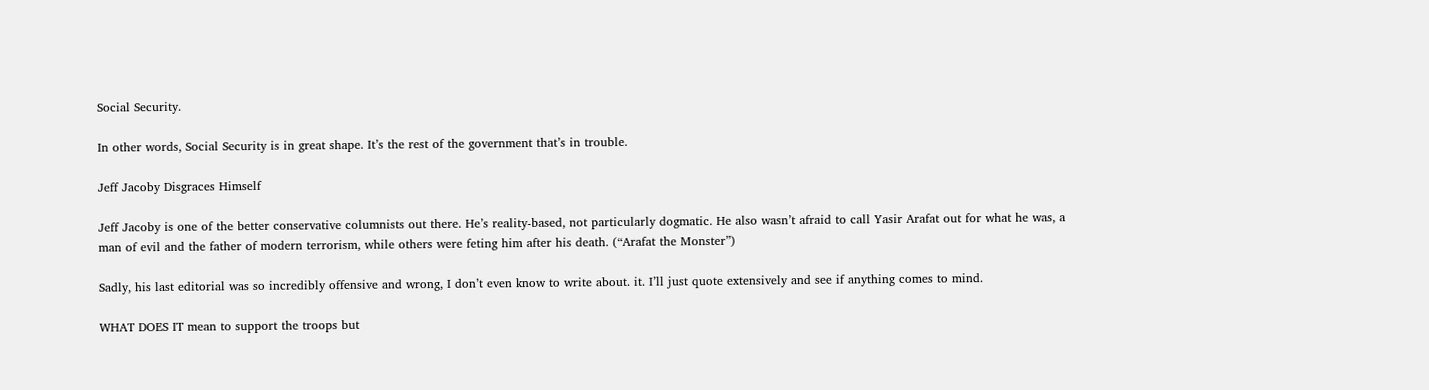Social Security.

In other words, Social Security is in great shape. It’s the rest of the government that’s in trouble.

Jeff Jacoby Disgraces Himself

Jeff Jacoby is one of the better conservative columnists out there. He’s reality-based, not particularly dogmatic. He also wasn’t afraid to call Yasir Arafat out for what he was, a man of evil and the father of modern terrorism, while others were feting him after his death. (“Arafat the Monster”)

Sadly, his last editorial was so incredibly offensive and wrong, I don’t even know to write about. it. I’ll just quote extensively and see if anything comes to mind.

WHAT DOES IT mean to support the troops but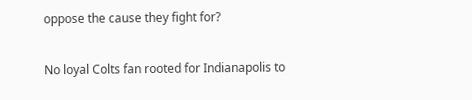oppose the cause they fight for?

No loyal Colts fan rooted for Indianapolis to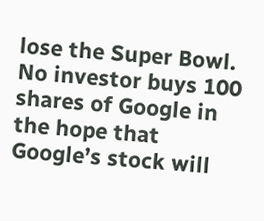lose the Super Bowl. No investor buys 100 shares of Google in the hope that Google’s stock will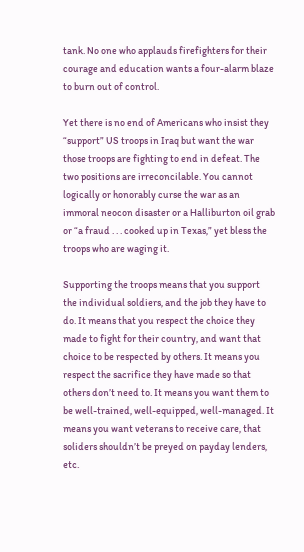tank. No one who applauds firefighters for their courage and education wants a four-alarm blaze to burn out of control.

Yet there is no end of Americans who insist they “support” US troops in Iraq but want the war those troops are fighting to end in defeat. The two positions are irreconcilable. You cannot logically or honorably curse the war as an immoral neocon disaster or a Halliburton oil grab or “a fraud . . . cooked up in Texas,” yet bless the troops who are waging it.

Supporting the troops means that you support the individual soldiers, and the job they have to do. It means that you respect the choice they made to fight for their country, and want that choice to be respected by others. It means you respect the sacrifice they have made so that others don’t need to. It means you want them to be well-trained, well-equipped, well-managed. It means you want veterans to receive care, that soliders shouldn’t be preyed on payday lenders, etc.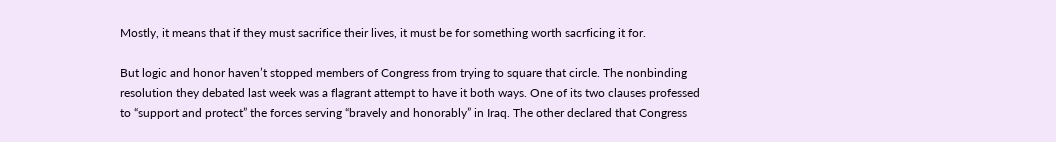Mostly, it means that if they must sacrifice their lives, it must be for something worth sacrficing it for.

But logic and honor haven’t stopped members of Congress from trying to square that circle. The nonbinding resolution they debated last week was a flagrant attempt to have it both ways. One of its two clauses professed to “support and protect” the forces serving “bravely and honorably” in Iraq. The other declared that Congress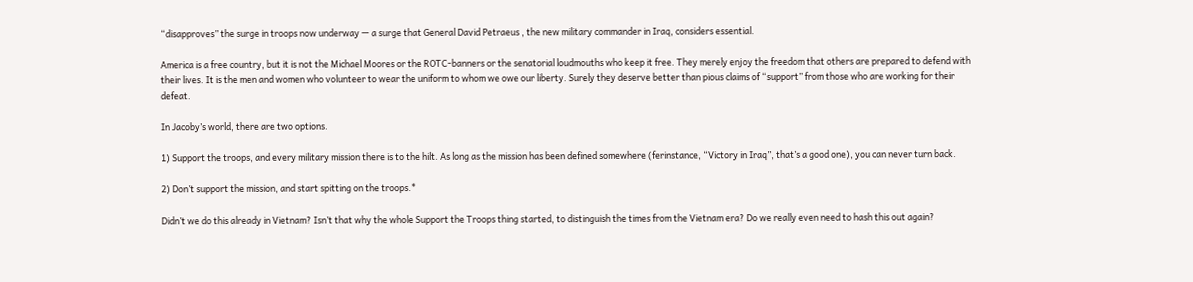“disapproves” the surge in troops now underway — a surge that General David Petraeus , the new military commander in Iraq, considers essential.

America is a free country, but it is not the Michael Moores or the ROTC-banners or the senatorial loudmouths who keep it free. They merely enjoy the freedom that others are prepared to defend with their lives. It is the men and women who volunteer to wear the uniform to whom we owe our liberty. Surely they deserve better than pious claims of “support” from those who are working for their defeat.

In Jacoby’s world, there are two options.

1) Support the troops, and every military mission there is to the hilt. As long as the mission has been defined somewhere (ferinstance, “Victory in Iraq”, that’s a good one), you can never turn back.

2) Don’t support the mission, and start spitting on the troops.*

Didn’t we do this already in Vietnam? Isn’t that why the whole Support the Troops thing started, to distinguish the times from the Vietnam era? Do we really even need to hash this out again?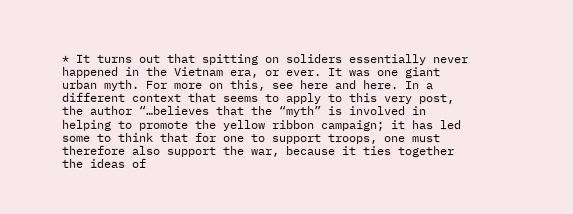* It turns out that spitting on soliders essentially never happened in the Vietnam era, or ever. It was one giant urban myth. For more on this, see here and here. In a different context that seems to apply to this very post, the author “…believes that the “myth” is involved in helping to promote the yellow ribbon campaign; it has led some to think that for one to support troops, one must therefore also support the war, because it ties together the ideas of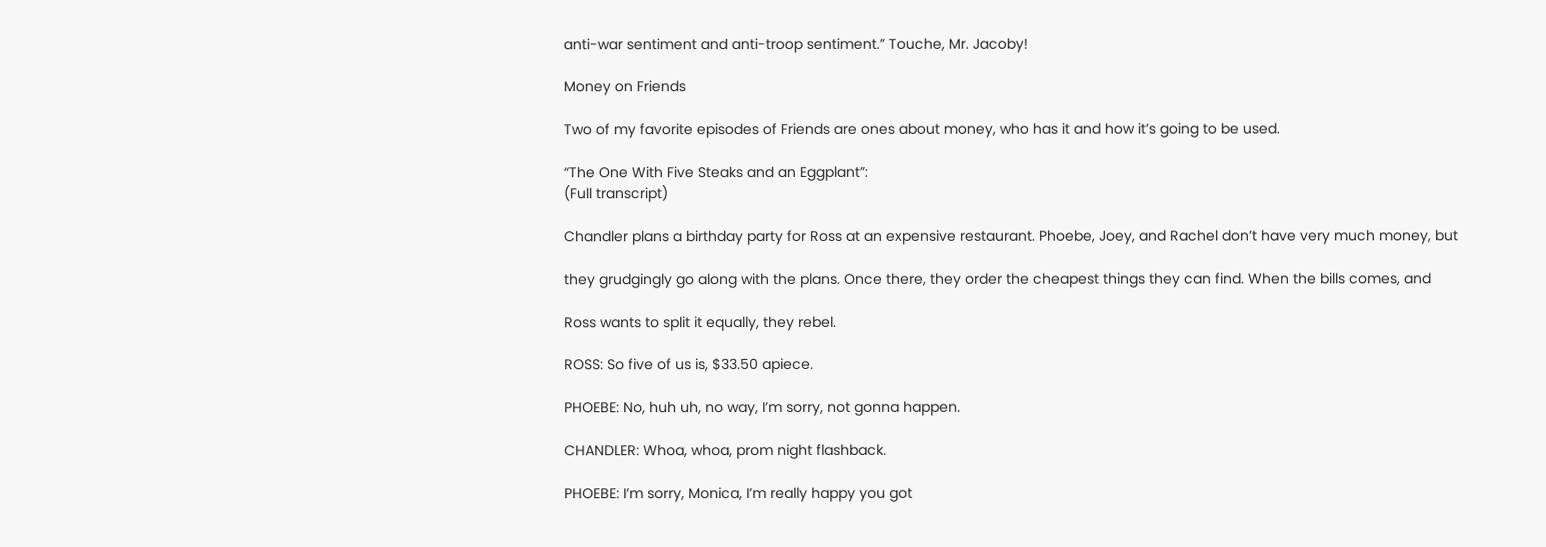anti-war sentiment and anti-troop sentiment.” Touche, Mr. Jacoby!

Money on Friends

Two of my favorite episodes of Friends are ones about money, who has it and how it’s going to be used.

“The One With Five Steaks and an Eggplant”:
(Full transcript)

Chandler plans a birthday party for Ross at an expensive restaurant. Phoebe, Joey, and Rachel don’t have very much money, but

they grudgingly go along with the plans. Once there, they order the cheapest things they can find. When the bills comes, and

Ross wants to split it equally, they rebel.

ROSS: So five of us is, $33.50 apiece.

PHOEBE: No, huh uh, no way, I’m sorry, not gonna happen.

CHANDLER: Whoa, whoa, prom night flashback.

PHOEBE: I’m sorry, Monica, I’m really happy you got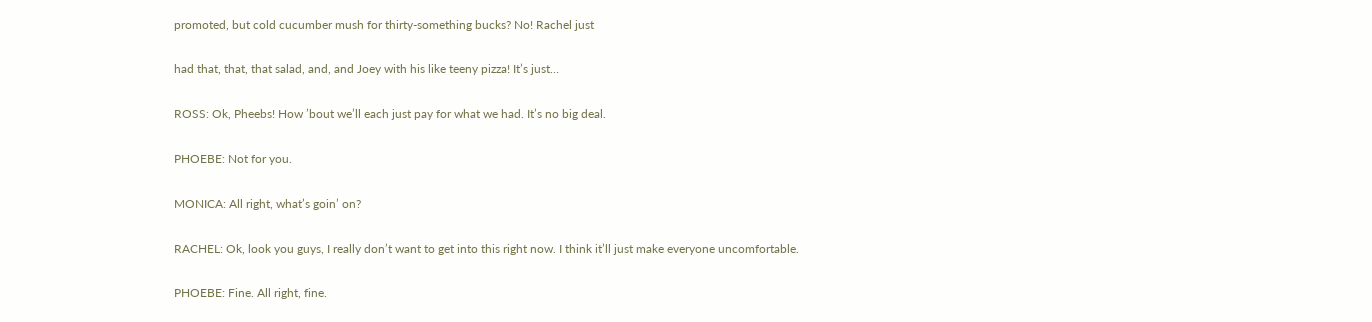promoted, but cold cucumber mush for thirty-something bucks? No! Rachel just

had that, that, that salad, and, and Joey with his like teeny pizza! It’s just…

ROSS: Ok, Pheebs! How ’bout we’ll each just pay for what we had. It’s no big deal.

PHOEBE: Not for you.

MONICA: All right, what’s goin’ on?

RACHEL: Ok, look you guys, I really don’t want to get into this right now. I think it’ll just make everyone uncomfortable.

PHOEBE: Fine. All right, fine.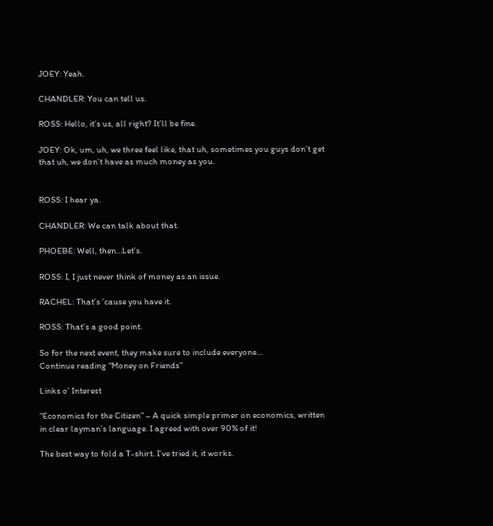JOEY: Yeah.

CHANDLER: You can tell us.

ROSS: Hello, it’s us, all right? It’ll be fine.

JOEY: Ok, um, uh, we three feel like, that uh, sometimes you guys don’t get that uh, we don’t have as much money as you.


ROSS: I hear ya.

CHANDLER: We can talk about that.

PHOEBE: Well, then…Let’s.

ROSS: I, I just never think of money as an issue.

RACHEL: That’s ’cause you have it.

ROSS: That’s a good point.

So for the next event, they make sure to include everyone…
Continue reading “Money on Friends”

Links o’ Interest

“Economics for the Citizen” – A quick simple primer on economics, written in clear layman’s language. I agreed with over 90% of it!

The best way to fold a T-shirt. I’ve tried it, it works.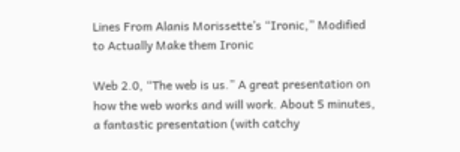Lines From Alanis Morissette’s “Ironic,” Modified to Actually Make them Ironic

Web 2.0, “The web is us.” A great presentation on how the web works and will work. About 5 minutes, a fantastic presentation (with catchy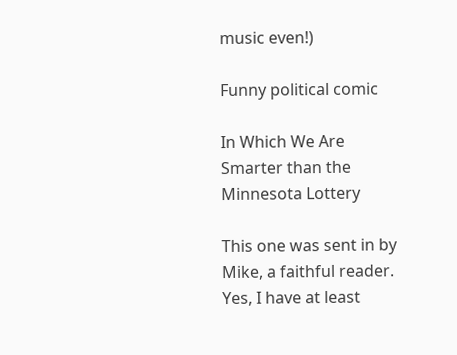music even!)

Funny political comic

In Which We Are Smarter than the Minnesota Lottery

This one was sent in by Mike, a faithful reader. Yes, I have at least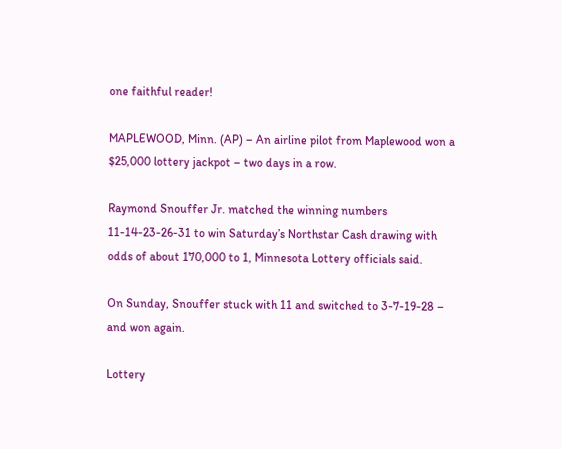one faithful reader!

MAPLEWOOD, Minn. (AP) – An airline pilot from Maplewood won a $25,000 lottery jackpot – two days in a row.

Raymond Snouffer Jr. matched the winning numbers 11-14-23-26-31 to win Saturday’s Northstar Cash drawing with odds of about 170,000 to 1, Minnesota Lottery officials said.

On Sunday, Snouffer stuck with 11 and switched to 3-7-19-28 – and won again.

Lottery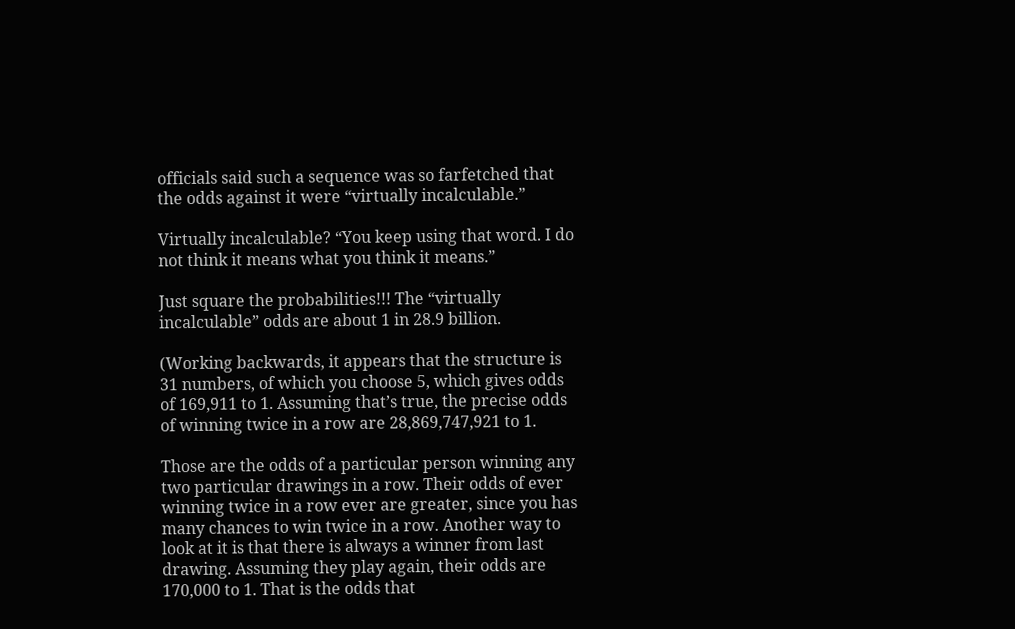officials said such a sequence was so farfetched that the odds against it were “virtually incalculable.”

Virtually incalculable? “You keep using that word. I do not think it means what you think it means.”

Just square the probabilities!!! The “virtually incalculable” odds are about 1 in 28.9 billion.

(Working backwards, it appears that the structure is 31 numbers, of which you choose 5, which gives odds of 169,911 to 1. Assuming that’s true, the precise odds of winning twice in a row are 28,869,747,921 to 1.

Those are the odds of a particular person winning any two particular drawings in a row. Their odds of ever winning twice in a row ever are greater, since you has many chances to win twice in a row. Another way to look at it is that there is always a winner from last drawing. Assuming they play again, their odds are 170,000 to 1. That is the odds that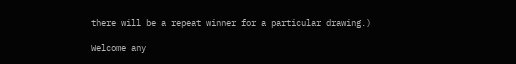there will be a repeat winner for a particular drawing.)

Welcome any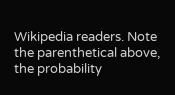Wikipedia readers. Note the parenthetical above, the probability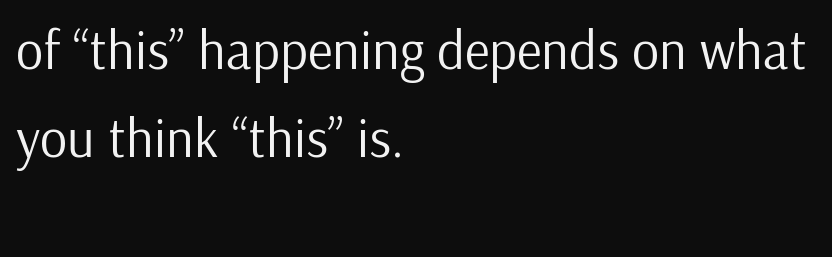of “this” happening depends on what you think “this” is.